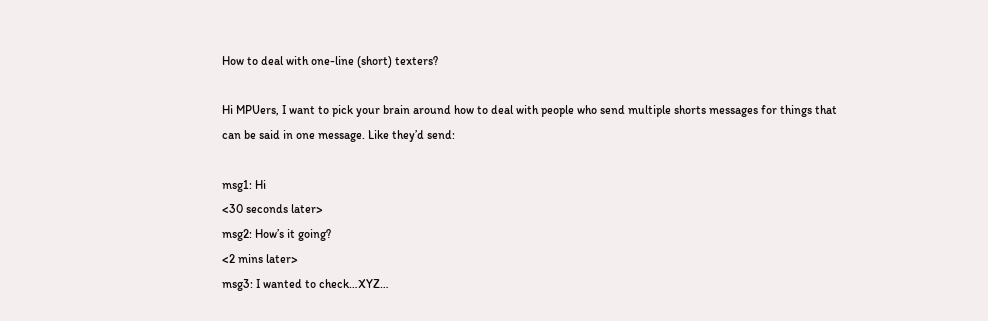How to deal with one-line (short) texters?

Hi MPUers, I want to pick your brain around how to deal with people who send multiple shorts messages for things that can be said in one message. Like they’d send:

msg1: Hi
<30 seconds later>
msg2: How’s it going?
<2 mins later>
msg3: I wanted to check…XYZ…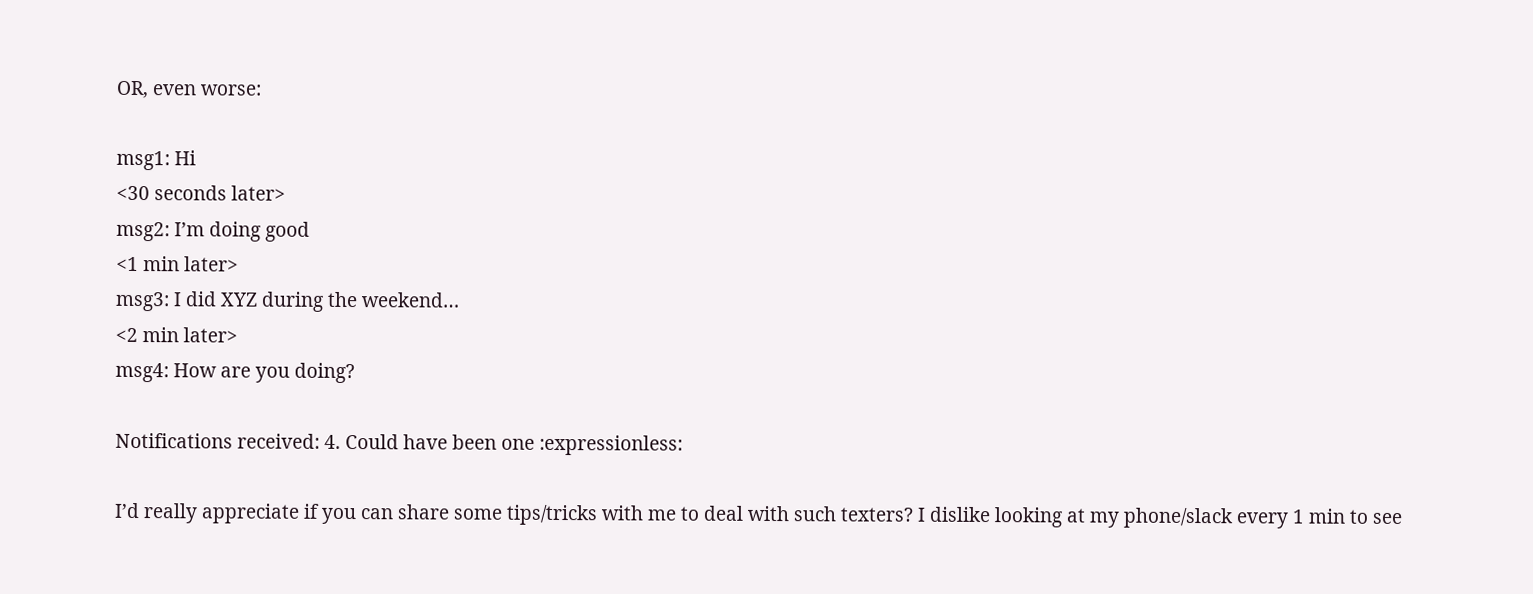OR, even worse:

msg1: Hi
<30 seconds later>
msg2: I’m doing good
<1 min later>
msg3: I did XYZ during the weekend…
<2 min later>
msg4: How are you doing?

Notifications received: 4. Could have been one :expressionless:

I’d really appreciate if you can share some tips/tricks with me to deal with such texters? I dislike looking at my phone/slack every 1 min to see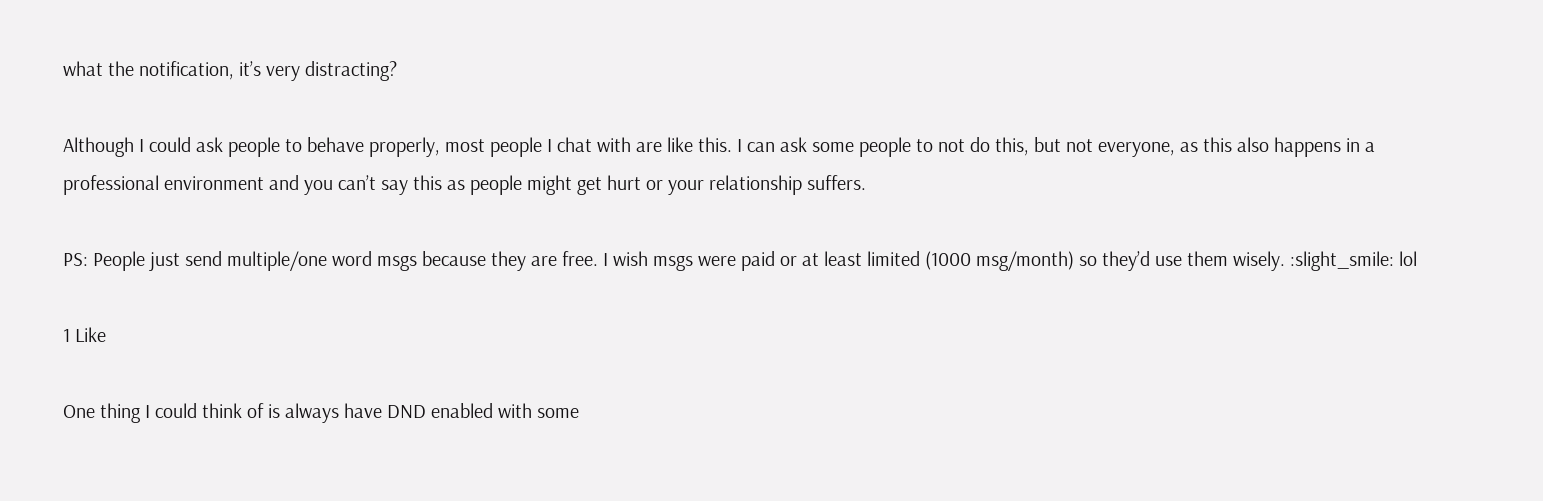what the notification, it’s very distracting?

Although I could ask people to behave properly, most people I chat with are like this. I can ask some people to not do this, but not everyone, as this also happens in a professional environment and you can’t say this as people might get hurt or your relationship suffers.

PS: People just send multiple/one word msgs because they are free. I wish msgs were paid or at least limited (1000 msg/month) so they’d use them wisely. :slight_smile: lol

1 Like

One thing I could think of is always have DND enabled with some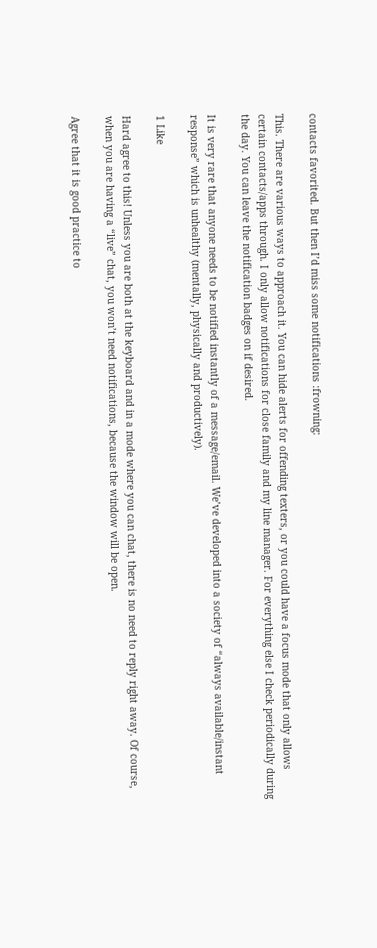contacts favorited. But then I’d miss some notifications :frowning:

This. There are various ways to approach it. You can hide alerts for offending texters, or you could have a focus mode that only allows certain contacts/apps through. I only allow notifications for close family and my line manager. For everything else I check periodically during the day. You can leave the notification badges on if desired.

It is very rare that anyone needs to be notified instantly of a message/email. We’ve developed into a society of “always available/instant response” which is unhealthy (mentally, physically and productively).

1 Like

Hard agree to this! Unless you are both at the keyboard and in a mode where you can chat, there is no need to reply right away. Of course, when you are having a “live” chat, you won’t need notifications, because the window will be open.

Agree that it is good practice to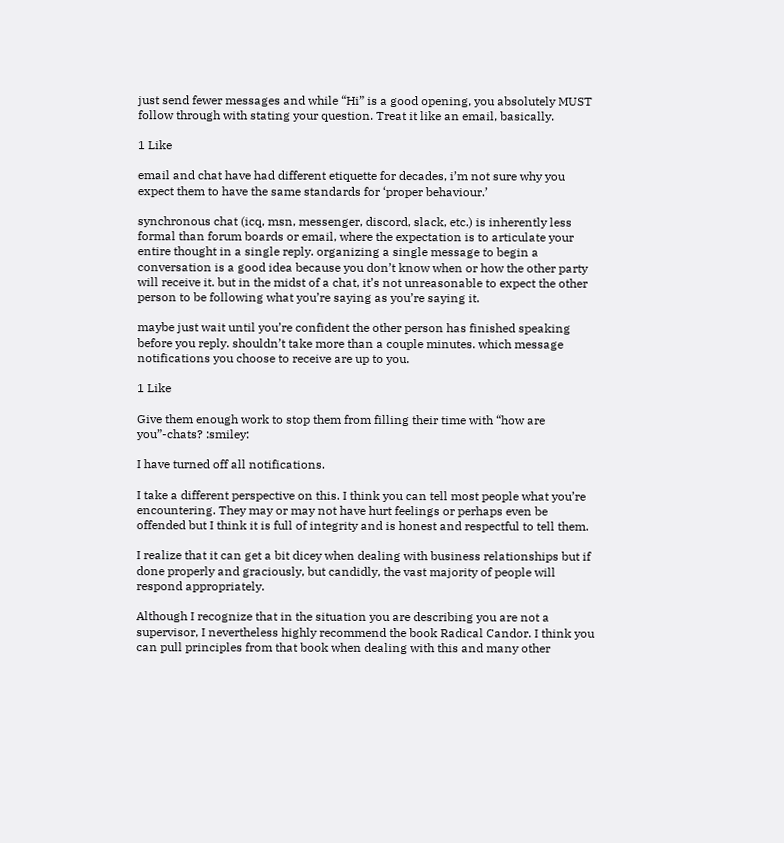just send fewer messages and while “Hi” is a good opening, you absolutely MUST follow through with stating your question. Treat it like an email, basically.

1 Like

email and chat have had different etiquette for decades, i’m not sure why you expect them to have the same standards for ‘proper behaviour.’

synchronous chat (icq, msn, messenger, discord, slack, etc.) is inherently less formal than forum boards or email, where the expectation is to articulate your entire thought in a single reply. organizing a single message to begin a conversation is a good idea because you don’t know when or how the other party will receive it. but in the midst of a chat, it’s not unreasonable to expect the other person to be following what you’re saying as you’re saying it.

maybe just wait until you’re confident the other person has finished speaking before you reply. shouldn’t take more than a couple minutes. which message notifications you choose to receive are up to you.

1 Like

Give them enough work to stop them from filling their time with “how are you”-chats? :smiley:

I have turned off all notifications.

I take a different perspective on this. I think you can tell most people what you’re encountering. They may or may not have hurt feelings or perhaps even be offended but I think it is full of integrity and is honest and respectful to tell them.

I realize that it can get a bit dicey when dealing with business relationships but if done properly and graciously, but candidly, the vast majority of people will respond appropriately.

Although I recognize that in the situation you are describing you are not a supervisor, I nevertheless highly recommend the book Radical Candor. I think you can pull principles from that book when dealing with this and many other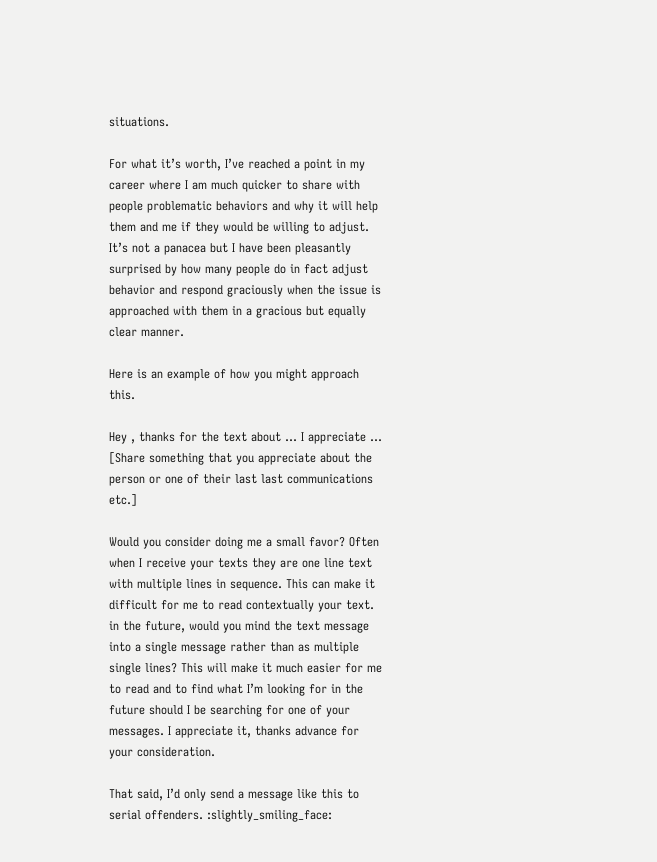situations.

For what it’s worth, I’ve reached a point in my career where I am much quicker to share with people problematic behaviors and why it will help them and me if they would be willing to adjust. It’s not a panacea but I have been pleasantly surprised by how many people do in fact adjust behavior and respond graciously when the issue is approached with them in a gracious but equally clear manner.

Here is an example of how you might approach this.

Hey , thanks for the text about … I appreciate … [Share something that you appreciate about the person or one of their last last communications etc.]

Would you consider doing me a small favor? Often when I receive your texts they are one line text with multiple lines in sequence. This can make it difficult for me to read contextually your text. in the future, would you mind the text message into a single message rather than as multiple single lines? This will make it much easier for me to read and to find what I’m looking for in the future should I be searching for one of your messages. I appreciate it, thanks advance for your consideration.

That said, I’d only send a message like this to serial offenders. :slightly_smiling_face: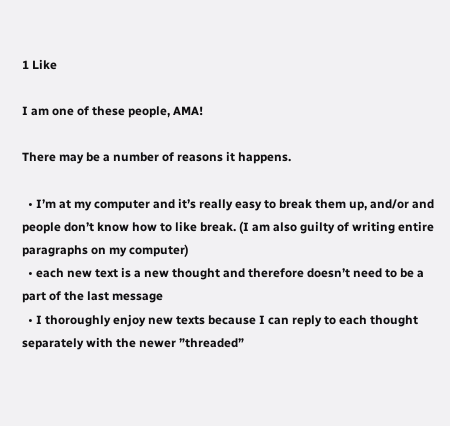1 Like

I am one of these people, AMA!

There may be a number of reasons it happens.

  • I’m at my computer and it’s really easy to break them up, and/or and people don’t know how to like break. (I am also guilty of writing entire paragraphs on my computer)
  • each new text is a new thought and therefore doesn’t need to be a part of the last message
  • I thoroughly enjoy new texts because I can reply to each thought separately with the newer ”threaded”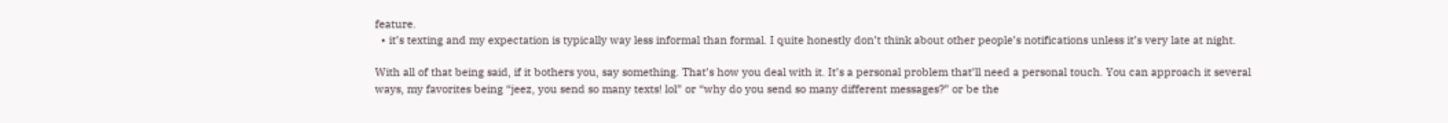feature.
  • it’s texting and my expectation is typically way less informal than formal. I quite honestly don’t think about other people’s notifications unless it’s very late at night.

With all of that being said, if it bothers you, say something. That’s how you deal with it. It’s a personal problem that’ll need a personal touch. You can approach it several ways, my favorites being “jeez, you send so many texts! lol” or “why do you send so many different messages?” or be the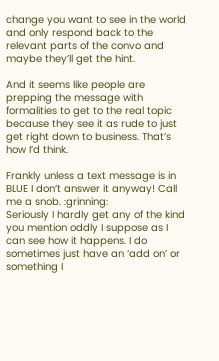change you want to see in the world and only respond back to the relevant parts of the convo and maybe they’ll get the hint.

And it seems like people are prepping the message with formalities to get to the real topic because they see it as rude to just get right down to business. That’s how I’d think.

Frankly unless a text message is in BLUE I don’t answer it anyway! Call me a snob. :grinning:
Seriously I hardly get any of the kind you mention oddly I suppose as I can see how it happens. I do sometimes just have an ‘add on’ or something I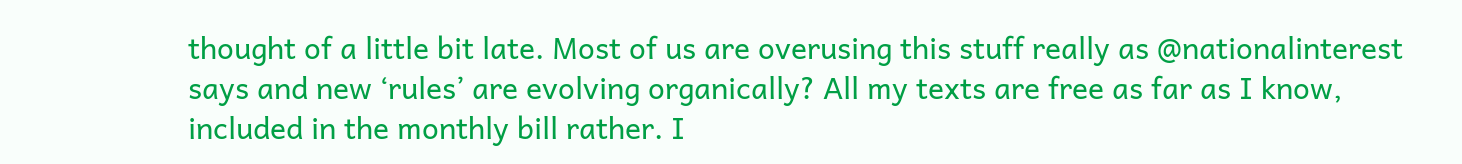thought of a little bit late. Most of us are overusing this stuff really as @nationalinterest says and new ‘rules’ are evolving organically? All my texts are free as far as I know, included in the monthly bill rather. I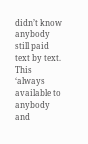didn’t know anybody still paid text by text.
This ‘always available to anybody and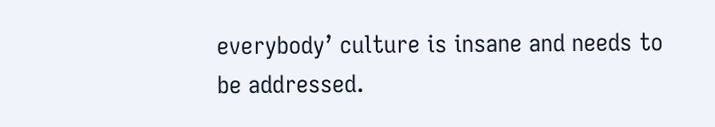everybody’ culture is insane and needs to be addressed.